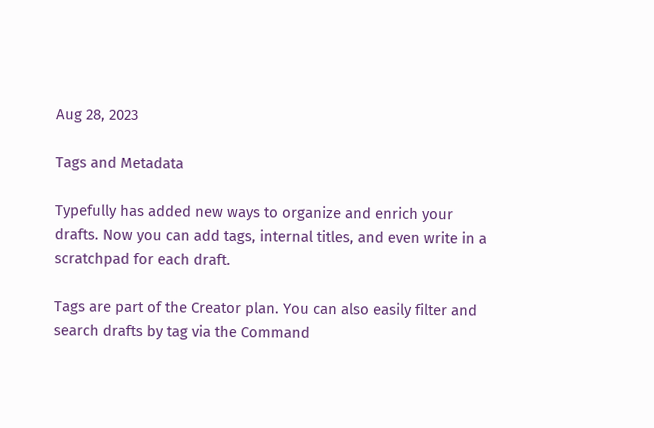Aug 28, 2023

Tags and Metadata

Typefully has added new ways to organize and enrich your drafts. Now you can add tags, internal titles, and even write in a scratchpad for each draft.

Tags are part of the Creator plan. You can also easily filter and search drafts by tag via the Command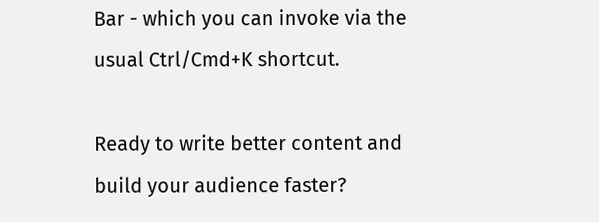Bar - which you can invoke via the usual Ctrl/Cmd+K shortcut.

Ready to write better content and build your audience faster?